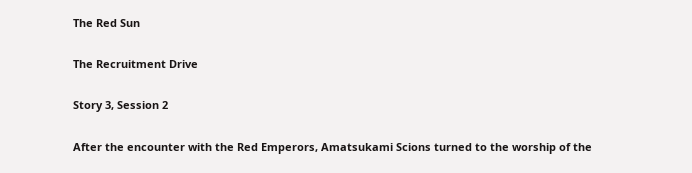The Red Sun

The Recruitment Drive

Story 3, Session 2

After the encounter with the Red Emperors, Amatsukami Scions turned to the worship of the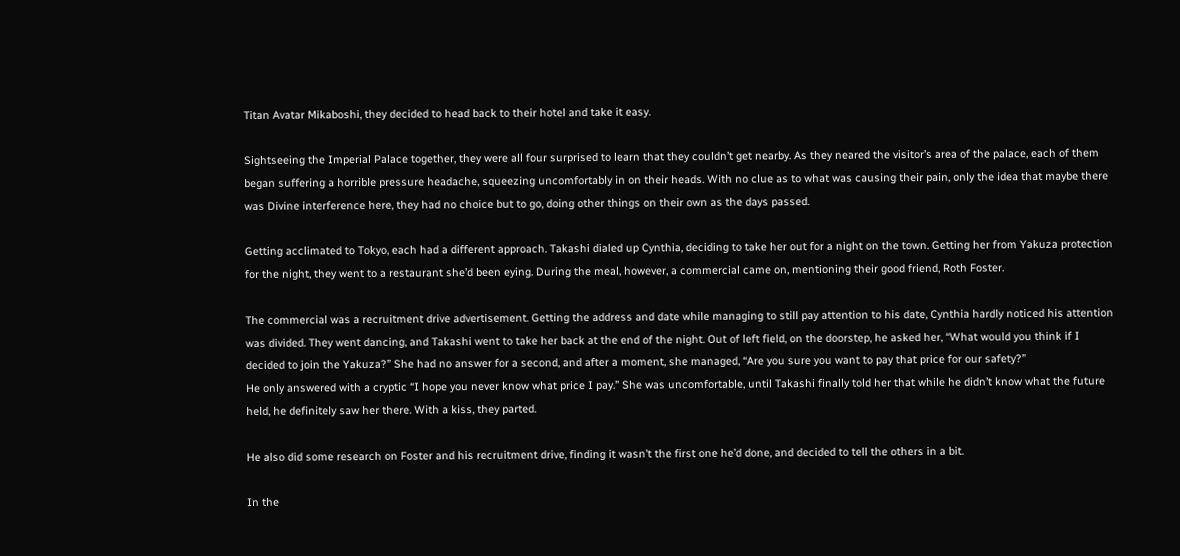Titan Avatar Mikaboshi, they decided to head back to their hotel and take it easy.

Sightseeing the Imperial Palace together, they were all four surprised to learn that they couldn’t get nearby. As they neared the visitor’s area of the palace, each of them began suffering a horrible pressure headache, squeezing uncomfortably in on their heads. With no clue as to what was causing their pain, only the idea that maybe there was Divine interference here, they had no choice but to go, doing other things on their own as the days passed.

Getting acclimated to Tokyo, each had a different approach. Takashi dialed up Cynthia, deciding to take her out for a night on the town. Getting her from Yakuza protection for the night, they went to a restaurant she’d been eying. During the meal, however, a commercial came on, mentioning their good friend, Roth Foster.

The commercial was a recruitment drive advertisement. Getting the address and date while managing to still pay attention to his date, Cynthia hardly noticed his attention was divided. They went dancing, and Takashi went to take her back at the end of the night. Out of left field, on the doorstep, he asked her, “What would you think if I decided to join the Yakuza?” She had no answer for a second, and after a moment, she managed, “Are you sure you want to pay that price for our safety?”
He only answered with a cryptic “I hope you never know what price I pay.” She was uncomfortable, until Takashi finally told her that while he didn’t know what the future held, he definitely saw her there. With a kiss, they parted.

He also did some research on Foster and his recruitment drive, finding it wasn’t the first one he’d done, and decided to tell the others in a bit.

In the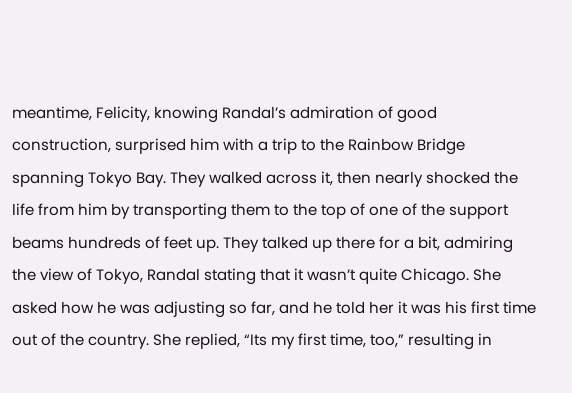meantime, Felicity, knowing Randal’s admiration of good construction, surprised him with a trip to the Rainbow Bridge spanning Tokyo Bay. They walked across it, then nearly shocked the life from him by transporting them to the top of one of the support beams hundreds of feet up. They talked up there for a bit, admiring the view of Tokyo, Randal stating that it wasn’t quite Chicago. She asked how he was adjusting so far, and he told her it was his first time out of the country. She replied, “Its my first time, too,” resulting in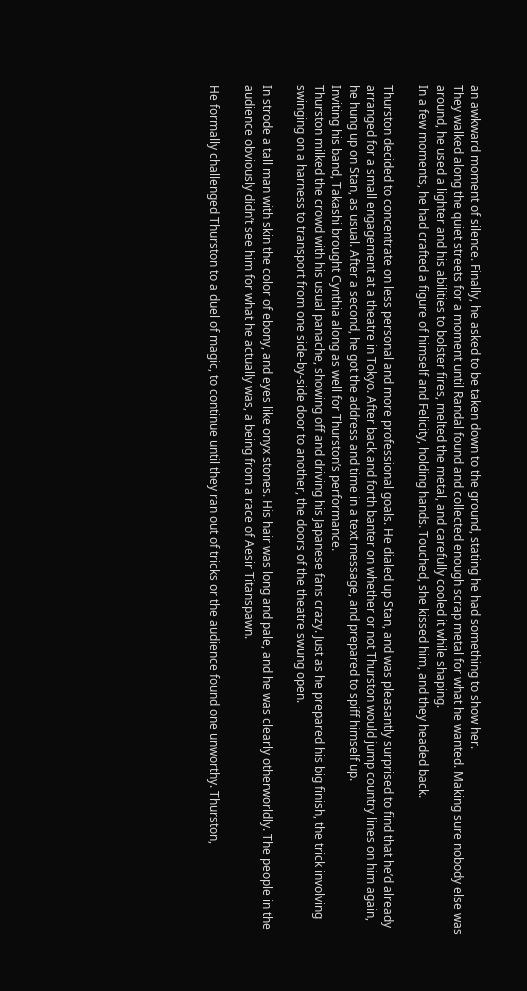an awkward moment of silence. Finally, he asked to be taken down to the ground, stating he had something to show her.
They walked along the quiet streets for a moment until Randal found and collected enough scrap metal for what he wanted. Making sure nobody else was around, he used a lighter and his abilities to bolster fires, melted the metal, and carefully cooled it while shaping.
In a few moments, he had crafted a figure of himself and Felicity, holding hands. Touched, she kissed him, and they headed back.

Thurston decided to concentrate on less personal and more professional goals. He dialed up Stan, and was pleasantly surprised to find that he’d already arranged for a small engagement at a theatre in Tokyo. After back and forth banter on whether or not Thurston would jump country lines on him again, he hung up on Stan, as usual. After a second, he got the address and time in a text message, and prepared to spiff himself up.
Inviting his band, Takashi brought Cynthia along as well for Thurston’s performance.
Thurston milked the crowd with his usual panache, showing off and driving his Japanese fans crazy. Just as he prepared his big finish, the trick involving swinging on a harness to transport from one side-by-side door to another, the doors of the theatre swung open.

In strode a tall man with skin the color of ebony, and eyes like onyx stones. His hair was long and pale, and he was clearly otherworldly. The people in the audience obviously didn’t see him for what he actually was, a being from a race of Aesir Titanspawn.

He formally challenged Thurston to a duel of magic, to continue until they ran out of tricks or the audience found one unworthy. Thurston,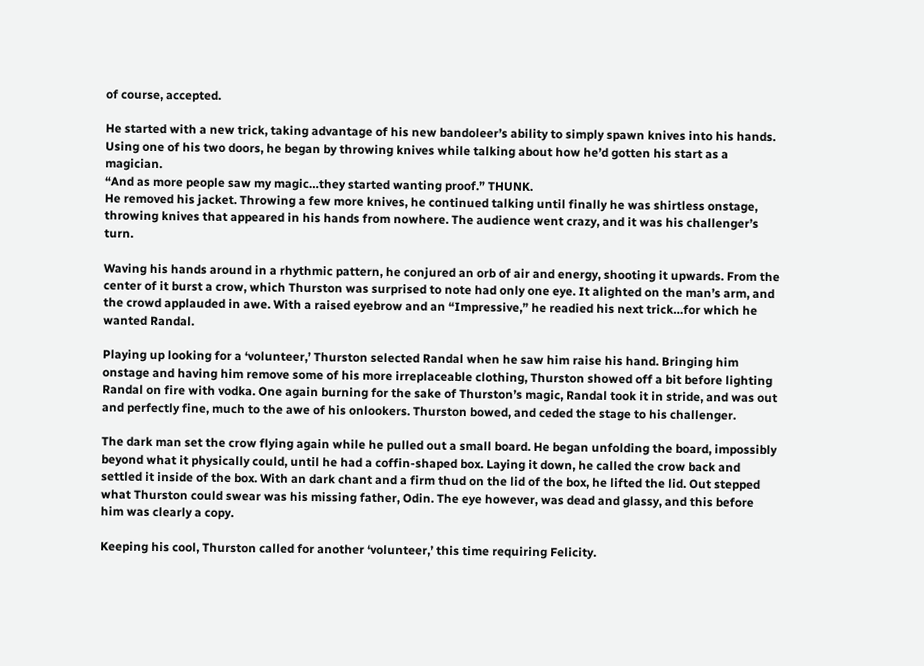of course, accepted.

He started with a new trick, taking advantage of his new bandoleer’s ability to simply spawn knives into his hands. Using one of his two doors, he began by throwing knives while talking about how he’d gotten his start as a magician.
“And as more people saw my magic…they started wanting proof.” THUNK.
He removed his jacket. Throwing a few more knives, he continued talking until finally he was shirtless onstage, throwing knives that appeared in his hands from nowhere. The audience went crazy, and it was his challenger’s turn.

Waving his hands around in a rhythmic pattern, he conjured an orb of air and energy, shooting it upwards. From the center of it burst a crow, which Thurston was surprised to note had only one eye. It alighted on the man’s arm, and the crowd applauded in awe. With a raised eyebrow and an “Impressive,” he readied his next trick…for which he wanted Randal.

Playing up looking for a ‘volunteer,’ Thurston selected Randal when he saw him raise his hand. Bringing him onstage and having him remove some of his more irreplaceable clothing, Thurston showed off a bit before lighting Randal on fire with vodka. One again burning for the sake of Thurston’s magic, Randal took it in stride, and was out and perfectly fine, much to the awe of his onlookers. Thurston bowed, and ceded the stage to his challenger.

The dark man set the crow flying again while he pulled out a small board. He began unfolding the board, impossibly beyond what it physically could, until he had a coffin-shaped box. Laying it down, he called the crow back and settled it inside of the box. With an dark chant and a firm thud on the lid of the box, he lifted the lid. Out stepped what Thurston could swear was his missing father, Odin. The eye however, was dead and glassy, and this before him was clearly a copy.

Keeping his cool, Thurston called for another ‘volunteer,’ this time requiring Felicity.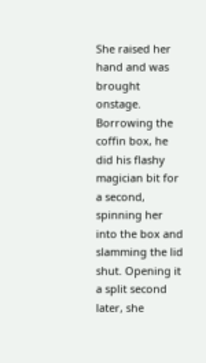She raised her hand and was brought onstage. Borrowing the coffin box, he did his flashy magician bit for a second, spinning her into the box and slamming the lid shut. Opening it a split second later, she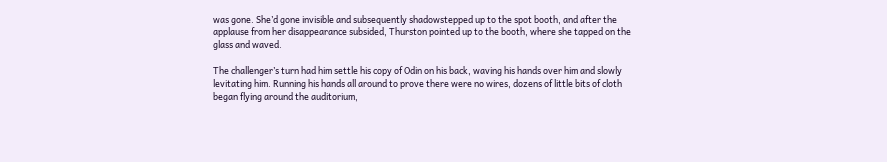was gone. She’d gone invisible and subsequently shadowstepped up to the spot booth, and after the applause from her disappearance subsided, Thurston pointed up to the booth, where she tapped on the glass and waved.

The challenger’s turn had him settle his copy of Odin on his back, waving his hands over him and slowly levitating him. Running his hands all around to prove there were no wires, dozens of little bits of cloth began flying around the auditorium,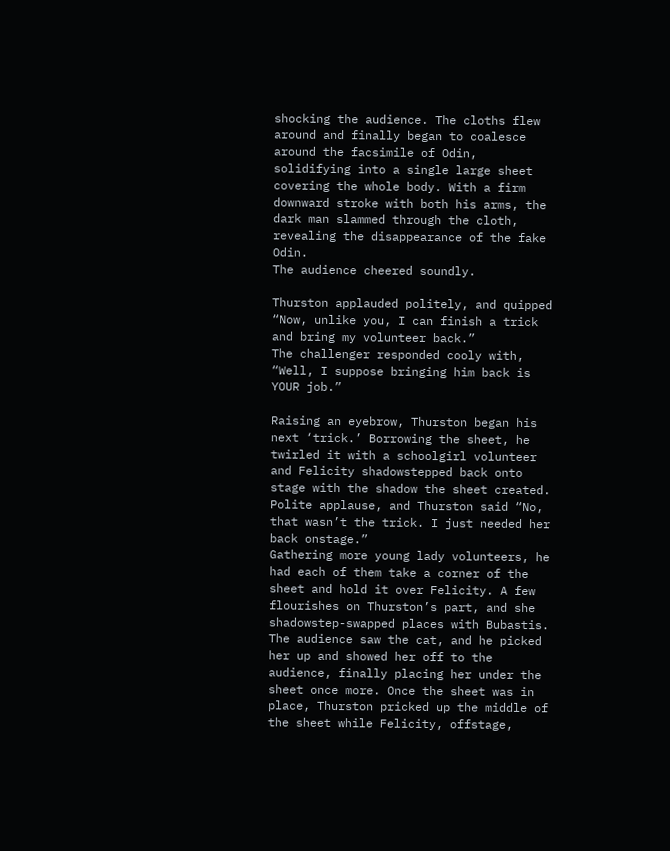shocking the audience. The cloths flew around and finally began to coalesce around the facsimile of Odin, solidifying into a single large sheet covering the whole body. With a firm downward stroke with both his arms, the dark man slammed through the cloth, revealing the disappearance of the fake Odin.
The audience cheered soundly.

Thurston applauded politely, and quipped “Now, unlike you, I can finish a trick and bring my volunteer back.”
The challenger responded cooly with, “Well, I suppose bringing him back is YOUR job.”

Raising an eyebrow, Thurston began his next ‘trick.’ Borrowing the sheet, he twirled it with a schoolgirl volunteer and Felicity shadowstepped back onto stage with the shadow the sheet created. Polite applause, and Thurston said “No, that wasn’t the trick. I just needed her back onstage.”
Gathering more young lady volunteers, he had each of them take a corner of the sheet and hold it over Felicity. A few flourishes on Thurston’s part, and she shadowstep-swapped places with Bubastis. The audience saw the cat, and he picked her up and showed her off to the audience, finally placing her under the sheet once more. Once the sheet was in place, Thurston pricked up the middle of the sheet while Felicity, offstage,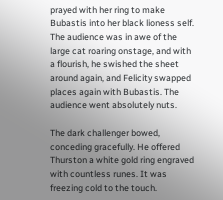prayed with her ring to make Bubastis into her black lioness self. The audience was in awe of the large cat roaring onstage, and with a flourish, he swished the sheet around again, and Felicity swapped places again with Bubastis. The audience went absolutely nuts.

The dark challenger bowed, conceding gracefully. He offered Thurston a white gold ring engraved with countless runes. It was freezing cold to the touch.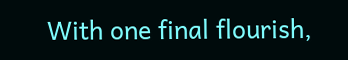With one final flourish,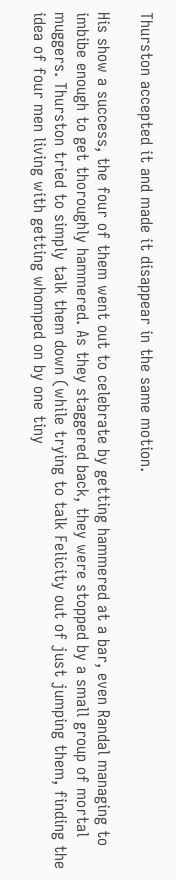Thurston accepted it and made it disappear in the same motion.

His show a success, the four of them went out to celebrate by getting hammered at a bar, even Randal managing to imbibe enough to get thoroughly hammered. As they staggered back, they were stopped by a small group of mortal muggers. Thurston tried to simply talk them down (while trying to talk Felicity out of just jumping them, finding the idea of four men living with getting whomped on by one tiny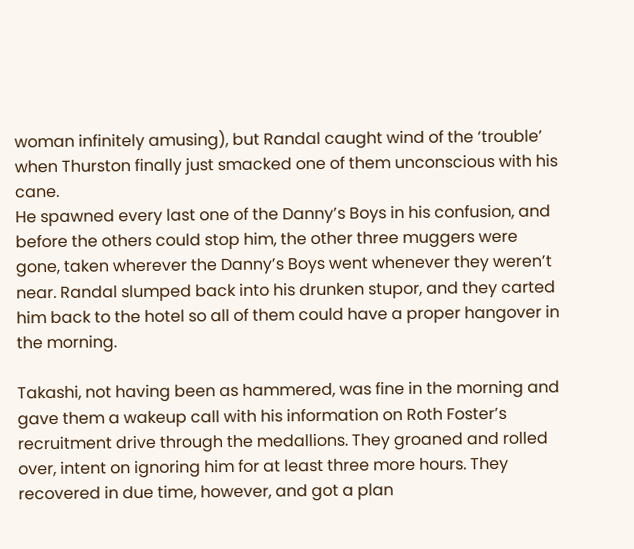woman infinitely amusing), but Randal caught wind of the ‘trouble’ when Thurston finally just smacked one of them unconscious with his cane.
He spawned every last one of the Danny’s Boys in his confusion, and before the others could stop him, the other three muggers were gone, taken wherever the Danny’s Boys went whenever they weren’t near. Randal slumped back into his drunken stupor, and they carted him back to the hotel so all of them could have a proper hangover in the morning.

Takashi, not having been as hammered, was fine in the morning and gave them a wakeup call with his information on Roth Foster’s recruitment drive through the medallions. They groaned and rolled over, intent on ignoring him for at least three more hours. They recovered in due time, however, and got a plan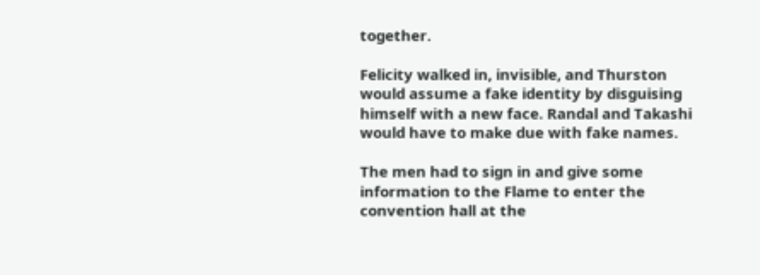together.

Felicity walked in, invisible, and Thurston would assume a fake identity by disguising himself with a new face. Randal and Takashi would have to make due with fake names.

The men had to sign in and give some information to the Flame to enter the convention hall at the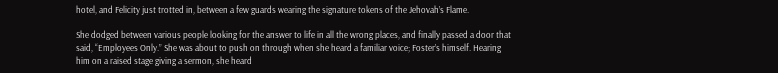hotel, and Felicity just trotted in, between a few guards wearing the signature tokens of the Jehovah’s Flame.

She dodged between various people looking for the answer to life in all the wrong places, and finally passed a door that said, “Employees Only.” She was about to push on through when she heard a familiar voice; Foster’s himself. Hearing him on a raised stage giving a sermon, she heard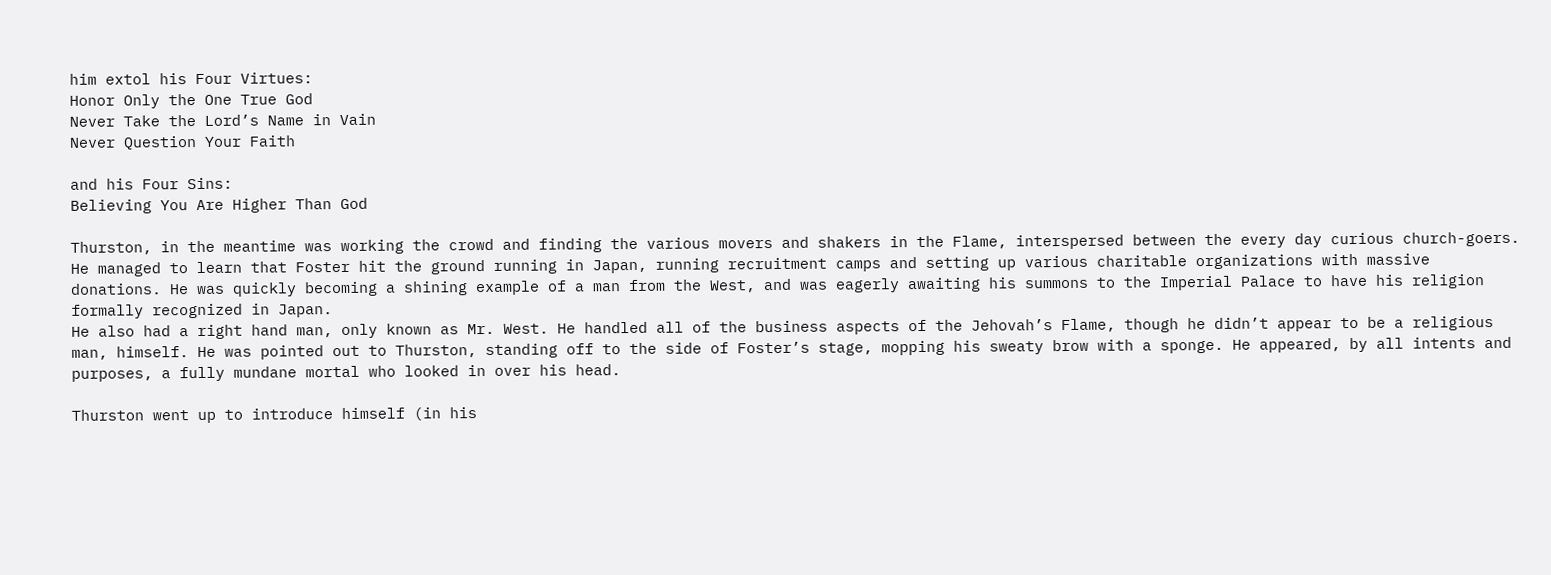him extol his Four Virtues:
Honor Only the One True God
Never Take the Lord’s Name in Vain
Never Question Your Faith

and his Four Sins:
Believing You Are Higher Than God

Thurston, in the meantime was working the crowd and finding the various movers and shakers in the Flame, interspersed between the every day curious church-goers. He managed to learn that Foster hit the ground running in Japan, running recruitment camps and setting up various charitable organizations with massive donations. He was quickly becoming a shining example of a man from the West, and was eagerly awaiting his summons to the Imperial Palace to have his religion formally recognized in Japan.
He also had a right hand man, only known as Mr. West. He handled all of the business aspects of the Jehovah’s Flame, though he didn’t appear to be a religious man, himself. He was pointed out to Thurston, standing off to the side of Foster’s stage, mopping his sweaty brow with a sponge. He appeared, by all intents and purposes, a fully mundane mortal who looked in over his head.

Thurston went up to introduce himself (in his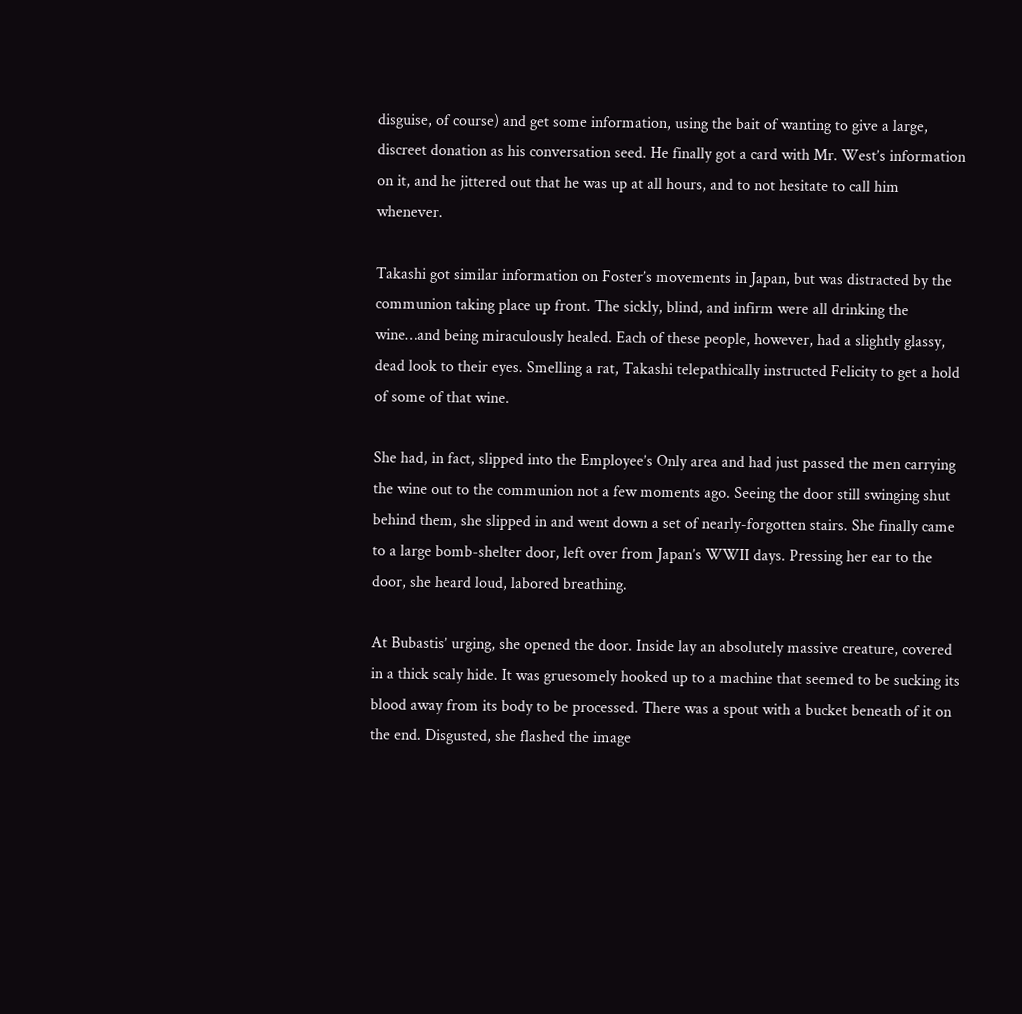disguise, of course) and get some information, using the bait of wanting to give a large, discreet donation as his conversation seed. He finally got a card with Mr. West’s information on it, and he jittered out that he was up at all hours, and to not hesitate to call him whenever.

Takashi got similar information on Foster’s movements in Japan, but was distracted by the communion taking place up front. The sickly, blind, and infirm were all drinking the wine…and being miraculously healed. Each of these people, however, had a slightly glassy, dead look to their eyes. Smelling a rat, Takashi telepathically instructed Felicity to get a hold of some of that wine.

She had, in fact, slipped into the Employee’s Only area and had just passed the men carrying the wine out to the communion not a few moments ago. Seeing the door still swinging shut behind them, she slipped in and went down a set of nearly-forgotten stairs. She finally came to a large bomb-shelter door, left over from Japan’s WWII days. Pressing her ear to the door, she heard loud, labored breathing.

At Bubastis’ urging, she opened the door. Inside lay an absolutely massive creature, covered in a thick scaly hide. It was gruesomely hooked up to a machine that seemed to be sucking its blood away from its body to be processed. There was a spout with a bucket beneath of it on the end. Disgusted, she flashed the image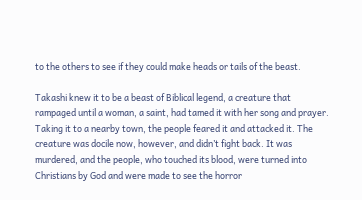to the others to see if they could make heads or tails of the beast.

Takashi knew it to be a beast of Biblical legend, a creature that rampaged until a woman, a saint, had tamed it with her song and prayer. Taking it to a nearby town, the people feared it and attacked it. The creature was docile now, however, and didn’t fight back. It was murdered, and the people, who touched its blood, were turned into Christians by God and were made to see the horror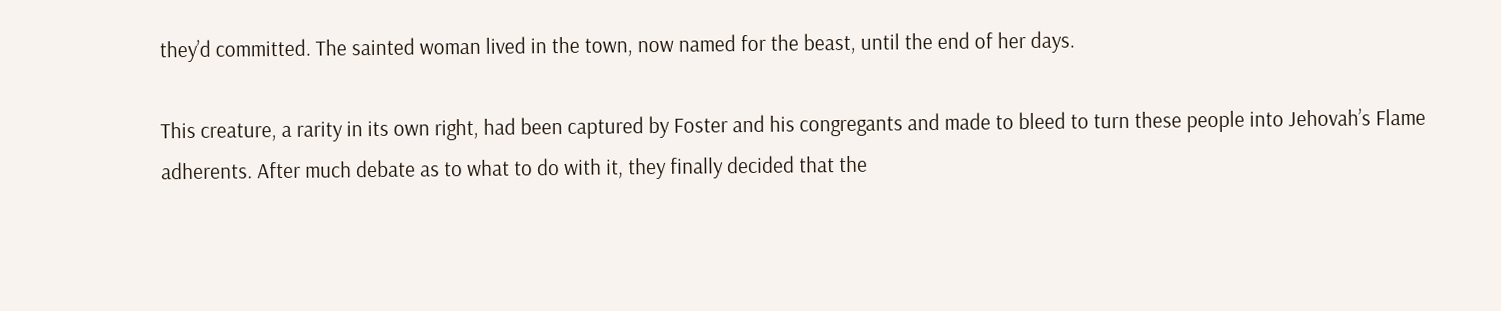they’d committed. The sainted woman lived in the town, now named for the beast, until the end of her days.

This creature, a rarity in its own right, had been captured by Foster and his congregants and made to bleed to turn these people into Jehovah’s Flame adherents. After much debate as to what to do with it, they finally decided that the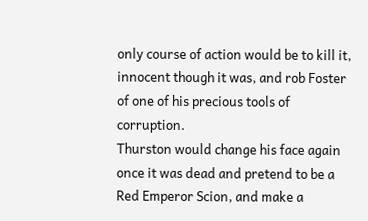only course of action would be to kill it, innocent though it was, and rob Foster of one of his precious tools of corruption.
Thurston would change his face again once it was dead and pretend to be a Red Emperor Scion, and make a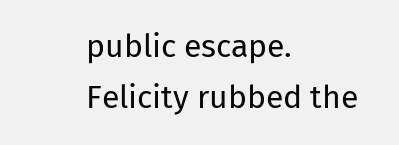public escape.
Felicity rubbed the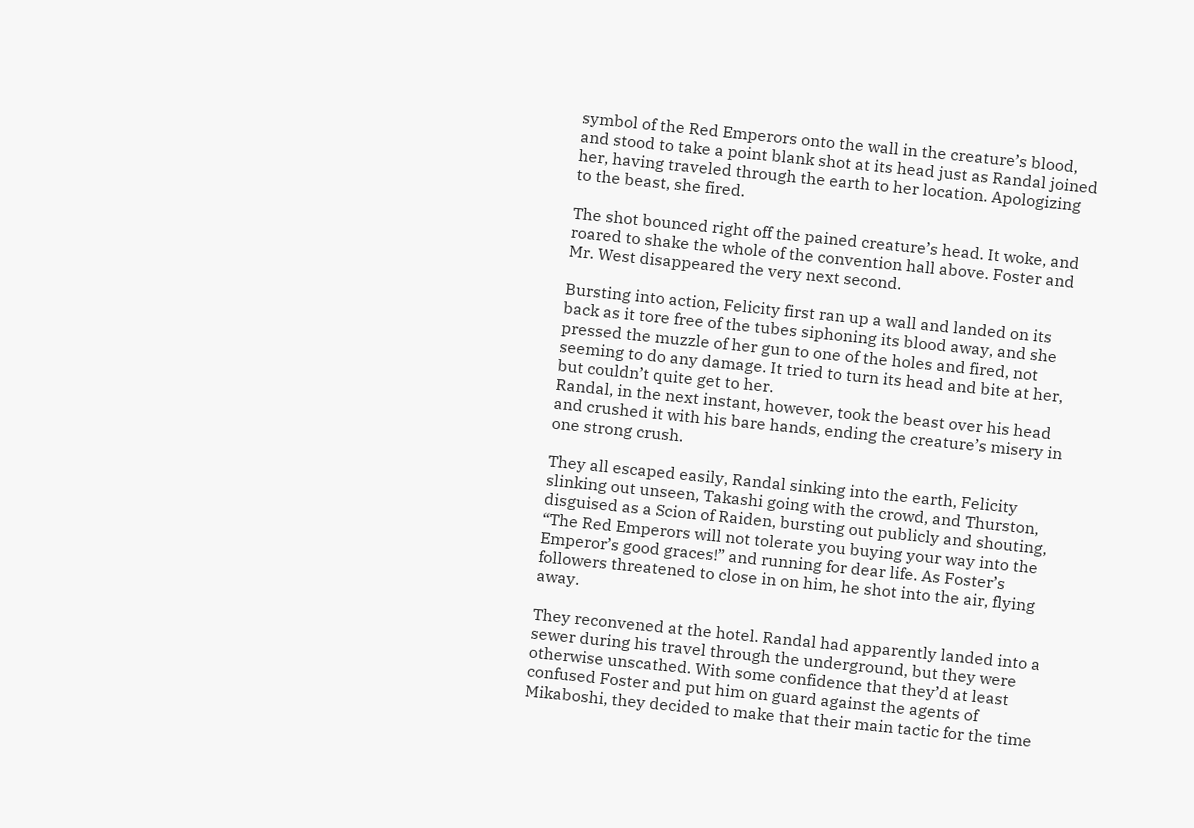symbol of the Red Emperors onto the wall in the creature’s blood, and stood to take a point blank shot at its head just as Randal joined her, having traveled through the earth to her location. Apologizing to the beast, she fired.

The shot bounced right off the pained creature’s head. It woke, and roared to shake the whole of the convention hall above. Foster and Mr. West disappeared the very next second.

Bursting into action, Felicity first ran up a wall and landed on its back as it tore free of the tubes siphoning its blood away, and she pressed the muzzle of her gun to one of the holes and fired, not seeming to do any damage. It tried to turn its head and bite at her, but couldn’t quite get to her.
Randal, in the next instant, however, took the beast over his head and crushed it with his bare hands, ending the creature’s misery in one strong crush.

They all escaped easily, Randal sinking into the earth, Felicity slinking out unseen, Takashi going with the crowd, and Thurston, disguised as a Scion of Raiden, bursting out publicly and shouting, “The Red Emperors will not tolerate you buying your way into the Emperor’s good graces!” and running for dear life. As Foster’s followers threatened to close in on him, he shot into the air, flying away.

They reconvened at the hotel. Randal had apparently landed into a sewer during his travel through the underground, but they were otherwise unscathed. With some confidence that they’d at least confused Foster and put him on guard against the agents of Mikaboshi, they decided to make that their main tactic for the time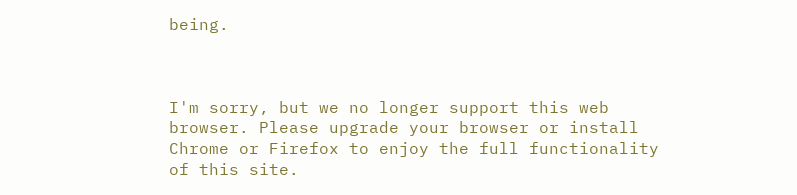being.



I'm sorry, but we no longer support this web browser. Please upgrade your browser or install Chrome or Firefox to enjoy the full functionality of this site.